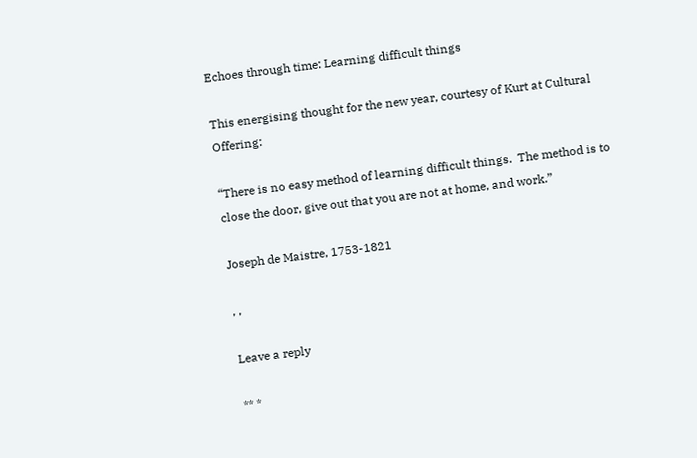Echoes through time: Learning difficult things

This energising thought for the new year, courtesy of Kurt at Cultural Offering:

“There is no easy method of learning difficult things.  The method is to close the door, give out that you are not at home, and work.”

Joseph de Maistre, 1753-1821

, ,

Leave a reply

** *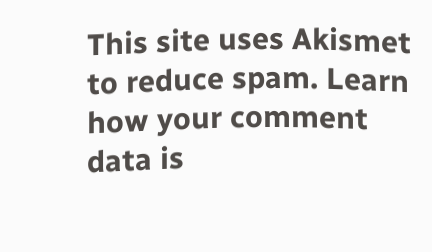This site uses Akismet to reduce spam. Learn how your comment data is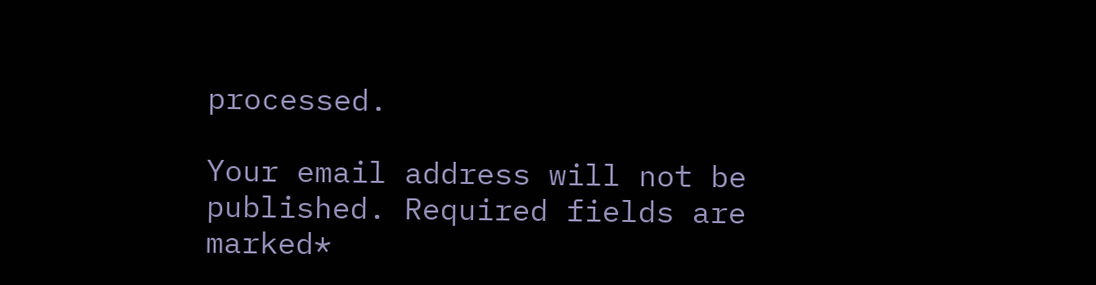processed.

Your email address will not be published. Required fields are marked*